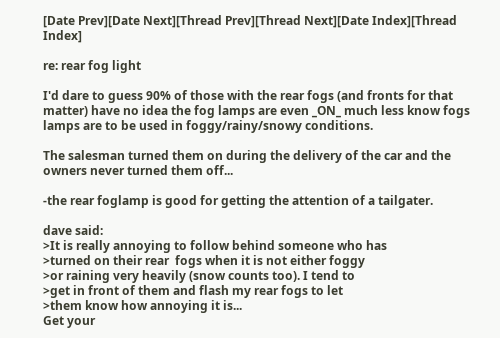[Date Prev][Date Next][Thread Prev][Thread Next][Date Index][Thread Index]

re: rear fog light

I'd dare to guess 90% of those with the rear fogs (and fronts for that
matter) have no idea the fog lamps are even _ON_ much less know fogs
lamps are to be used in foggy/rainy/snowy conditions.

The salesman turned them on during the delivery of the car and the
owners never turned them off...

-the rear foglamp is good for getting the attention of a tailgater.

dave said:
>It is really annoying to follow behind someone who has
>turned on their rear  fogs when it is not either foggy
>or raining very heavily (snow counts too). I tend to
>get in front of them and flash my rear fogs to let
>them know how annoying it is...
Get your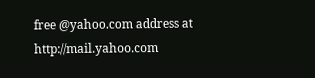free @yahoo.com address at http://mail.yahoo.com